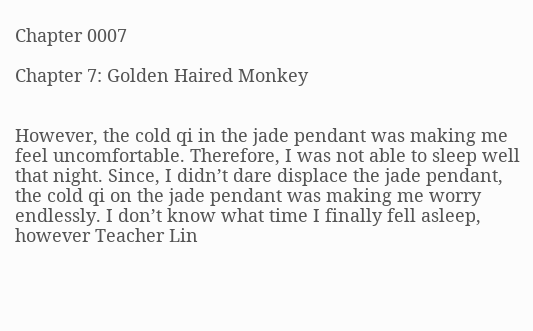Chapter 0007

Chapter 7: Golden Haired Monkey


However, the cold qi in the jade pendant was making me feel uncomfortable. Therefore, I was not able to sleep well that night. Since, I didn’t dare displace the jade pendant, the cold qi on the jade pendant was making me worry endlessly. I don’t know what time I finally fell asleep, however Teacher Lin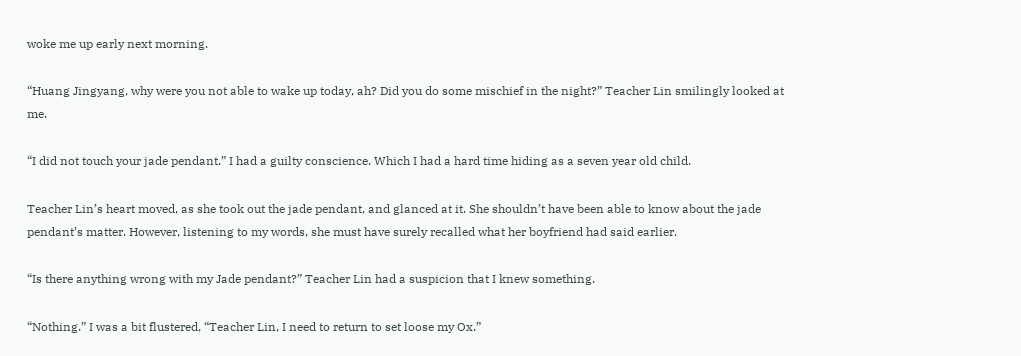woke me up early next morning.

“Huang Jingyang, why were you not able to wake up today, ah? Did you do some mischief in the night?” Teacher Lin smilingly looked at me.

“I did not touch your jade pendant.” I had a guilty conscience. Which I had a hard time hiding as a seven year old child.

Teacher Lin’s heart moved, as she took out the jade pendant, and glanced at it. She shouldn’t have been able to know about the jade pendant’s matter. However, listening to my words, she must have surely recalled what her boyfriend had said earlier.

“Is there anything wrong with my Jade pendant?” Teacher Lin had a suspicion that I knew something.

“Nothing.” I was a bit flustered, “Teacher Lin, I need to return to set loose my Ox.”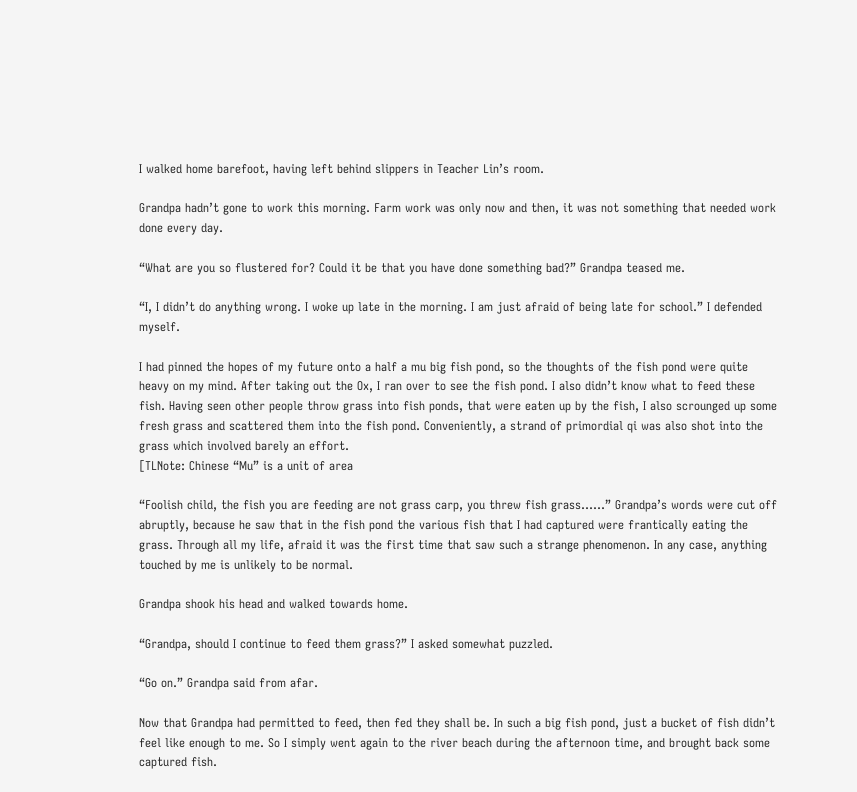I walked home barefoot, having left behind slippers in Teacher Lin’s room.

Grandpa hadn’t gone to work this morning. Farm work was only now and then, it was not something that needed work done every day.

“What are you so flustered for? Could it be that you have done something bad?” Grandpa teased me.

“I, I didn’t do anything wrong. I woke up late in the morning. I am just afraid of being late for school.” I defended myself.

I had pinned the hopes of my future onto a half a mu big fish pond, so the thoughts of the fish pond were quite heavy on my mind. After taking out the Ox, I ran over to see the fish pond. I also didn’t know what to feed these fish. Having seen other people throw grass into fish ponds, that were eaten up by the fish, I also scrounged up some fresh grass and scattered them into the fish pond. Conveniently, a strand of primordial qi was also shot into the grass which involved barely an effort.
[TLNote: Chinese “Mu” is a unit of area

“Foolish child, the fish you are feeding are not grass carp, you threw fish grass……” Grandpa’s words were cut off abruptly, because he saw that in the fish pond the various fish that I had captured were frantically eating the grass. Through all my life, afraid it was the first time that saw such a strange phenomenon. In any case, anything touched by me is unlikely to be normal.

Grandpa shook his head and walked towards home.

“Grandpa, should I continue to feed them grass?” I asked somewhat puzzled.

“Go on.” Grandpa said from afar.

Now that Grandpa had permitted to feed, then fed they shall be. In such a big fish pond, just a bucket of fish didn’t feel like enough to me. So I simply went again to the river beach during the afternoon time, and brought back some captured fish.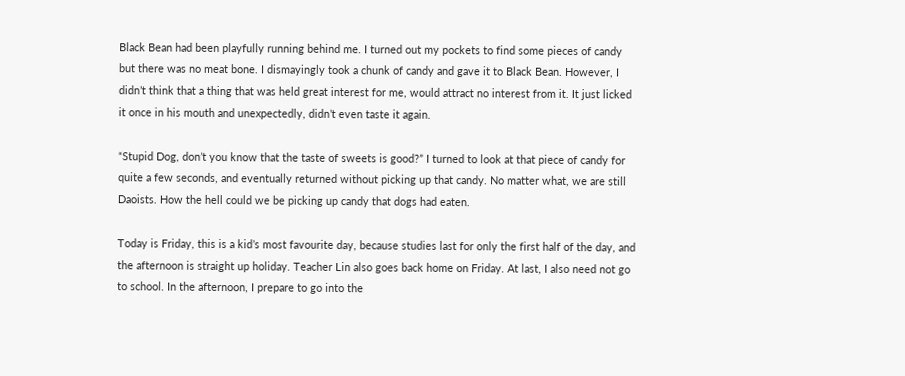Black Bean had been playfully running behind me. I turned out my pockets to find some pieces of candy but there was no meat bone. I dismayingly took a chunk of candy and gave it to Black Bean. However, I didn’t think that a thing that was held great interest for me, would attract no interest from it. It just licked it once in his mouth and unexpectedly, didn’t even taste it again.

“Stupid Dog, don’t you know that the taste of sweets is good?” I turned to look at that piece of candy for quite a few seconds, and eventually returned without picking up that candy. No matter what, we are still Daoists. How the hell could we be picking up candy that dogs had eaten.

Today is Friday, this is a kid’s most favourite day, because studies last for only the first half of the day, and the afternoon is straight up holiday. Teacher Lin also goes back home on Friday. At last, I also need not go to school. In the afternoon, I prepare to go into the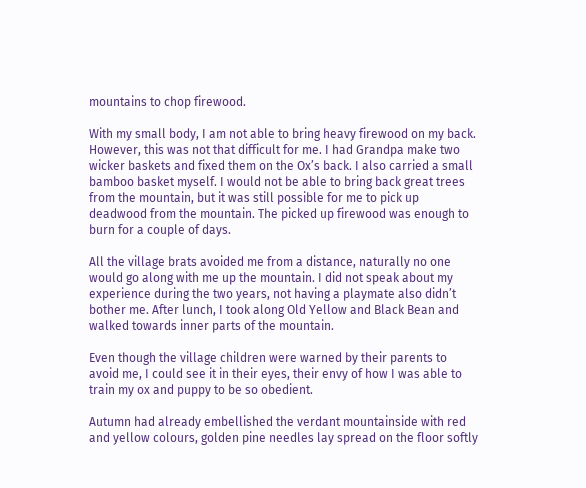mountains to chop firewood.

With my small body, I am not able to bring heavy firewood on my back. However, this was not that difficult for me. I had Grandpa make two wicker baskets and fixed them on the Ox’s back. I also carried a small bamboo basket myself. I would not be able to bring back great trees from the mountain, but it was still possible for me to pick up deadwood from the mountain. The picked up firewood was enough to burn for a couple of days.

All the village brats avoided me from a distance, naturally no one would go along with me up the mountain. I did not speak about my experience during the two years, not having a playmate also didn’t bother me. After lunch, I took along Old Yellow and Black Bean and walked towards inner parts of the mountain.

Even though the village children were warned by their parents to avoid me, I could see it in their eyes, their envy of how I was able to train my ox and puppy to be so obedient.

Autumn had already embellished the verdant mountainside with red and yellow colours, golden pine needles lay spread on the floor softly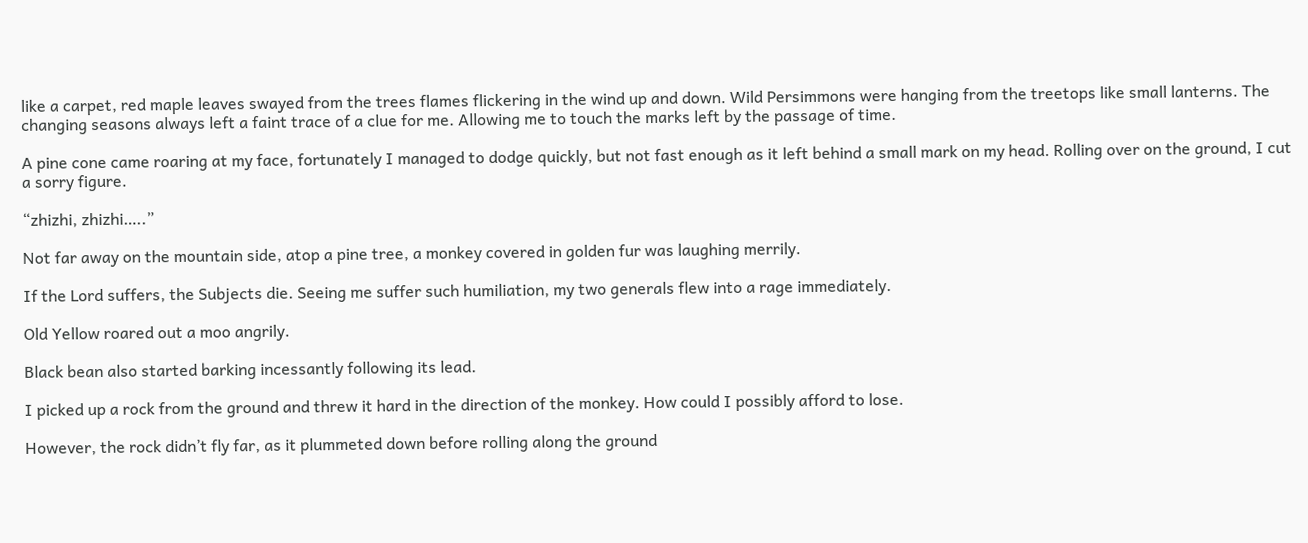like a carpet, red maple leaves swayed from the trees flames flickering in the wind up and down. Wild Persimmons were hanging from the treetops like small lanterns. The changing seasons always left a faint trace of a clue for me. Allowing me to touch the marks left by the passage of time.

A pine cone came roaring at my face, fortunately I managed to dodge quickly, but not fast enough as it left behind a small mark on my head. Rolling over on the ground, I cut a sorry figure.

“zhizhi, zhizhi…..”

Not far away on the mountain side, atop a pine tree, a monkey covered in golden fur was laughing merrily.

If the Lord suffers, the Subjects die. Seeing me suffer such humiliation, my two generals flew into a rage immediately.

Old Yellow roared out a moo angrily.

Black bean also started barking incessantly following its lead.

I picked up a rock from the ground and threw it hard in the direction of the monkey. How could I possibly afford to lose.

However, the rock didn’t fly far, as it plummeted down before rolling along the ground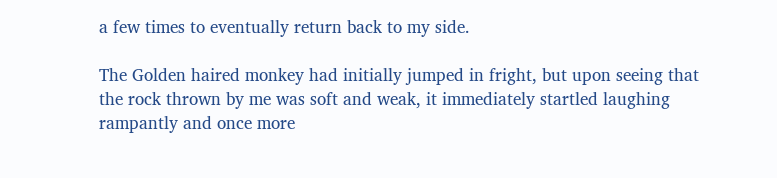a few times to eventually return back to my side.

The Golden haired monkey had initially jumped in fright, but upon seeing that the rock thrown by me was soft and weak, it immediately startled laughing rampantly and once more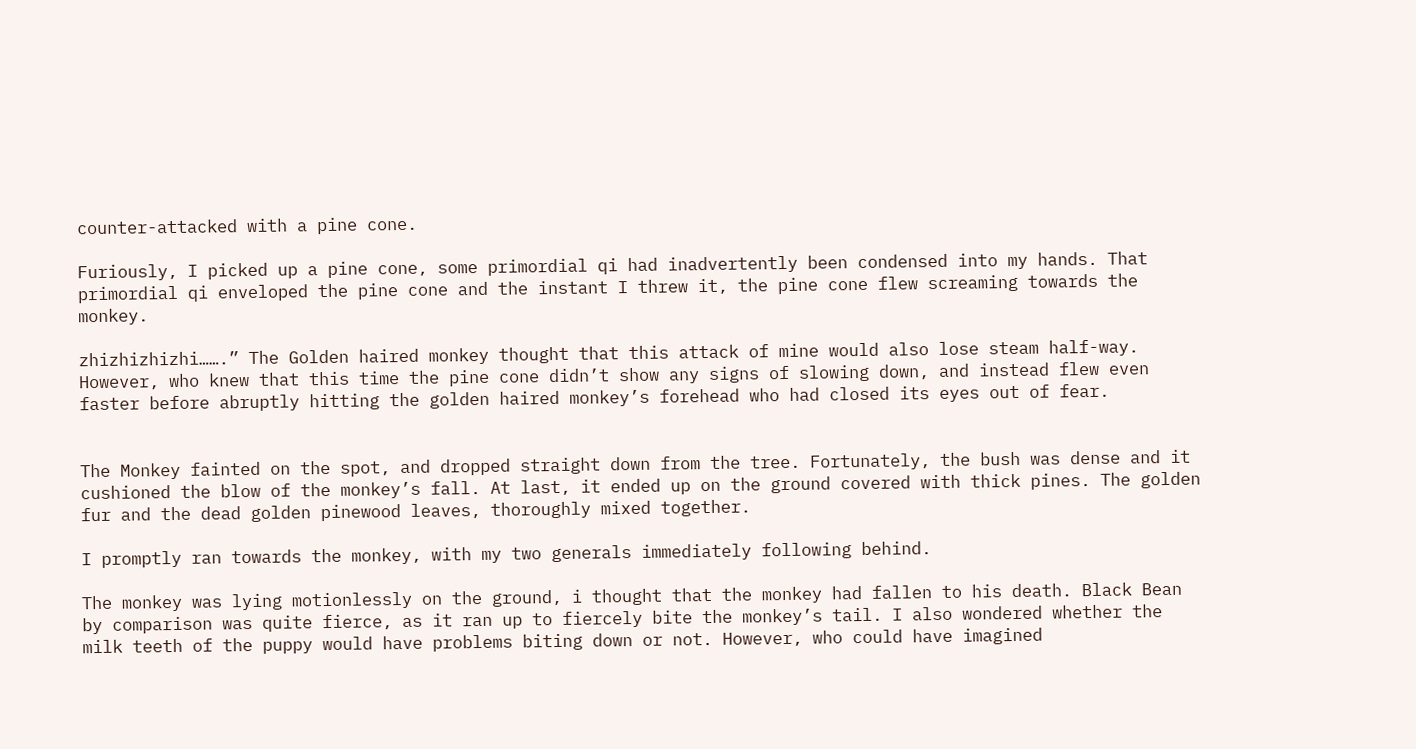counter-attacked with a pine cone.

Furiously, I picked up a pine cone, some primordial qi had inadvertently been condensed into my hands. That primordial qi enveloped the pine cone and the instant I threw it, the pine cone flew screaming towards the monkey.

zhizhizhizhi…….” The Golden haired monkey thought that this attack of mine would also lose steam half-way. However, who knew that this time the pine cone didn’t show any signs of slowing down, and instead flew even faster before abruptly hitting the golden haired monkey’s forehead who had closed its eyes out of fear.


The Monkey fainted on the spot, and dropped straight down from the tree. Fortunately, the bush was dense and it cushioned the blow of the monkey’s fall. At last, it ended up on the ground covered with thick pines. The golden fur and the dead golden pinewood leaves, thoroughly mixed together.

I promptly ran towards the monkey, with my two generals immediately following behind.

The monkey was lying motionlessly on the ground, i thought that the monkey had fallen to his death. Black Bean by comparison was quite fierce, as it ran up to fiercely bite the monkey’s tail. I also wondered whether the milk teeth of the puppy would have problems biting down or not. However, who could have imagined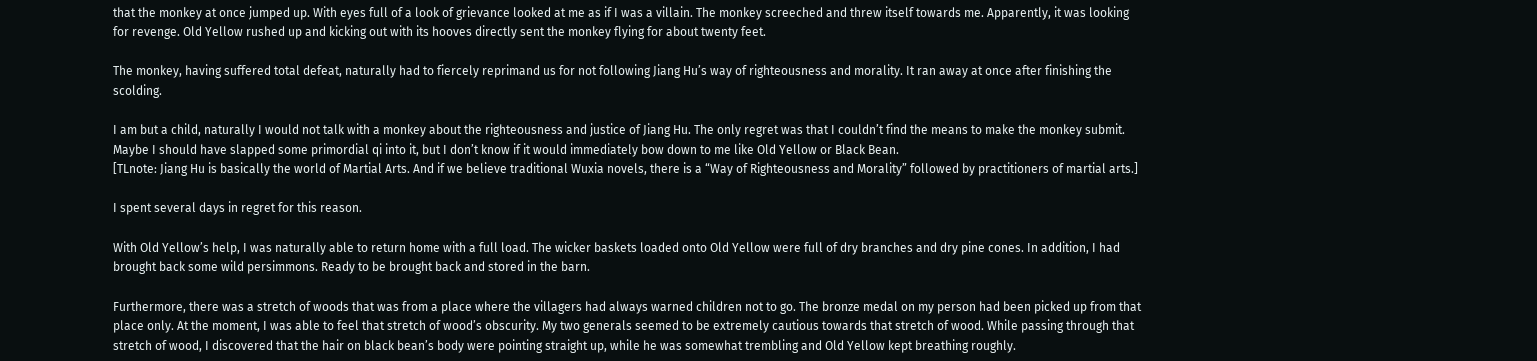that the monkey at once jumped up. With eyes full of a look of grievance looked at me as if I was a villain. The monkey screeched and threw itself towards me. Apparently, it was looking for revenge. Old Yellow rushed up and kicking out with its hooves directly sent the monkey flying for about twenty feet.

The monkey, having suffered total defeat, naturally had to fiercely reprimand us for not following Jiang Hu’s way of righteousness and morality. It ran away at once after finishing the scolding.

I am but a child, naturally I would not talk with a monkey about the righteousness and justice of Jiang Hu. The only regret was that I couldn’t find the means to make the monkey submit. Maybe I should have slapped some primordial qi into it, but I don’t know if it would immediately bow down to me like Old Yellow or Black Bean.
[TLnote: Jiang Hu is basically the world of Martial Arts. And if we believe traditional Wuxia novels, there is a “Way of Righteousness and Morality” followed by practitioners of martial arts.]

I spent several days in regret for this reason.

With Old Yellow’s help, I was naturally able to return home with a full load. The wicker baskets loaded onto Old Yellow were full of dry branches and dry pine cones. In addition, I had brought back some wild persimmons. Ready to be brought back and stored in the barn.

Furthermore, there was a stretch of woods that was from a place where the villagers had always warned children not to go. The bronze medal on my person had been picked up from that place only. At the moment, I was able to feel that stretch of wood’s obscurity. My two generals seemed to be extremely cautious towards that stretch of wood. While passing through that stretch of wood, I discovered that the hair on black bean’s body were pointing straight up, while he was somewhat trembling and Old Yellow kept breathing roughly.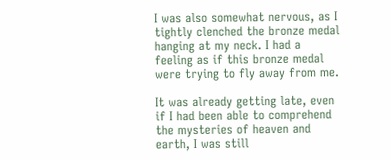I was also somewhat nervous, as I tightly clenched the bronze medal hanging at my neck. I had a feeling as if this bronze medal were trying to fly away from me.

It was already getting late, even if I had been able to comprehend the mysteries of heaven and earth, I was still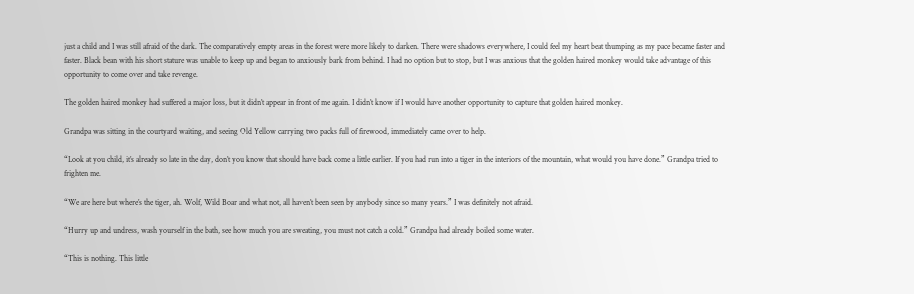just a child and I was still afraid of the dark. The comparatively empty areas in the forest were more likely to darken. There were shadows everywhere, I could feel my heart beat thumping as my pace became faster and faster. Black bean with his short stature was unable to keep up and began to anxiously bark from behind. I had no option but to stop, but I was anxious that the golden haired monkey would take advantage of this opportunity to come over and take revenge.

The golden haired monkey had suffered a major loss, but it didn’t appear in front of me again. I didn’t know if I would have another opportunity to capture that golden haired monkey.

Grandpa was sitting in the courtyard waiting, and seeing Old Yellow carrying two packs full of firewood, immediately came over to help.

“Look at you child, it’s already so late in the day, don’t you know that should have back come a little earlier. If you had run into a tiger in the interiors of the mountain, what would you have done.” Grandpa tried to frighten me.

“We are here but where’s the tiger, ah. Wolf, Wild Boar and what not, all haven’t been seen by anybody since so many years.” I was definitely not afraid.

“Hurry up and undress, wash yourself in the bath, see how much you are sweating, you must not catch a cold.” Grandpa had already boiled some water.

“This is nothing. This little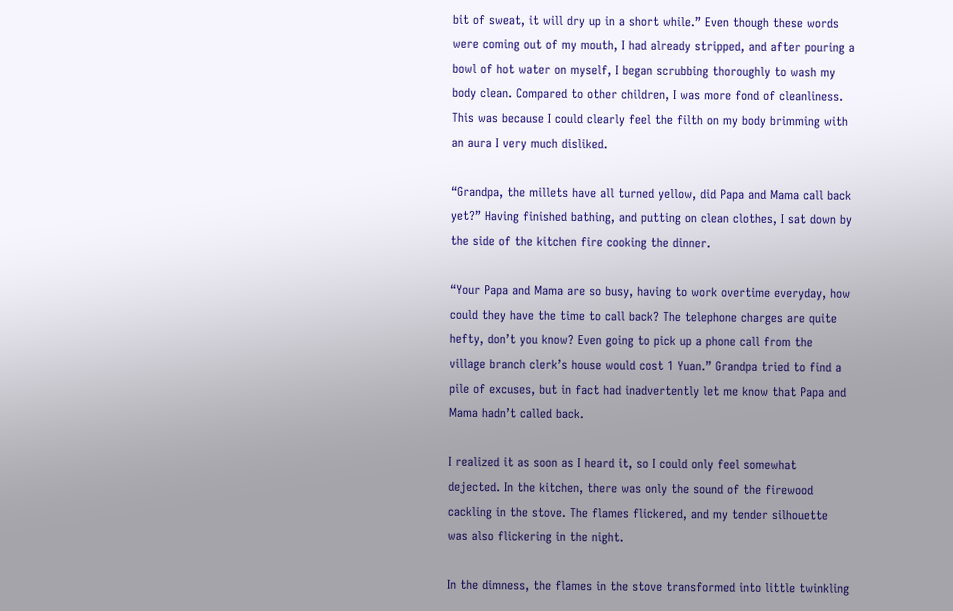bit of sweat, it will dry up in a short while.” Even though these words were coming out of my mouth, I had already stripped, and after pouring a bowl of hot water on myself, I began scrubbing thoroughly to wash my body clean. Compared to other children, I was more fond of cleanliness. This was because I could clearly feel the filth on my body brimming with an aura I very much disliked.

“Grandpa, the millets have all turned yellow, did Papa and Mama call back yet?” Having finished bathing, and putting on clean clothes, I sat down by the side of the kitchen fire cooking the dinner.

“Your Papa and Mama are so busy, having to work overtime everyday, how could they have the time to call back? The telephone charges are quite hefty, don’t you know? Even going to pick up a phone call from the village branch clerk’s house would cost 1 Yuan.” Grandpa tried to find a pile of excuses, but in fact had inadvertently let me know that Papa and Mama hadn’t called back.

I realized it as soon as I heard it, so I could only feel somewhat dejected. In the kitchen, there was only the sound of the firewood cackling in the stove. The flames flickered, and my tender silhouette was also flickering in the night.

In the dimness, the flames in the stove transformed into little twinkling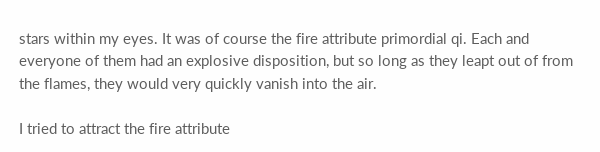stars within my eyes. It was of course the fire attribute primordial qi. Each and everyone of them had an explosive disposition, but so long as they leapt out of from the flames, they would very quickly vanish into the air.

I tried to attract the fire attribute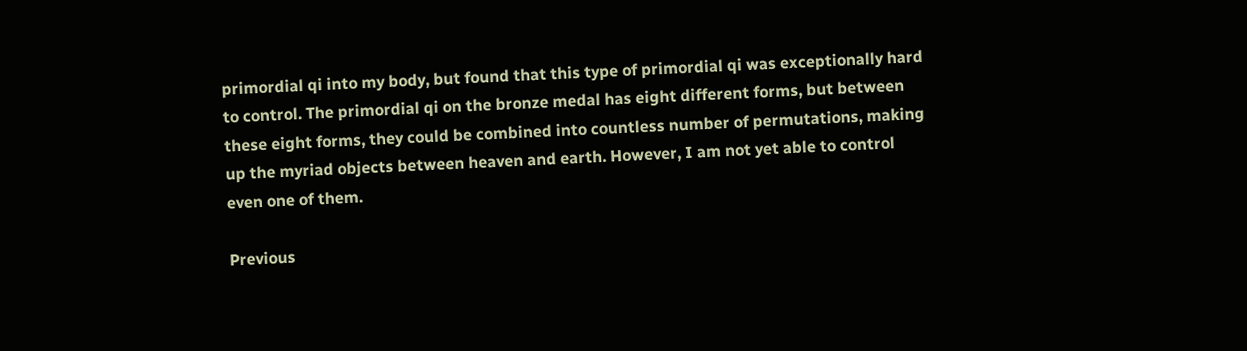primordial qi into my body, but found that this type of primordial qi was exceptionally hard to control. The primordial qi on the bronze medal has eight different forms, but between these eight forms, they could be combined into countless number of permutations, making up the myriad objects between heaven and earth. However, I am not yet able to control even one of them.

Previous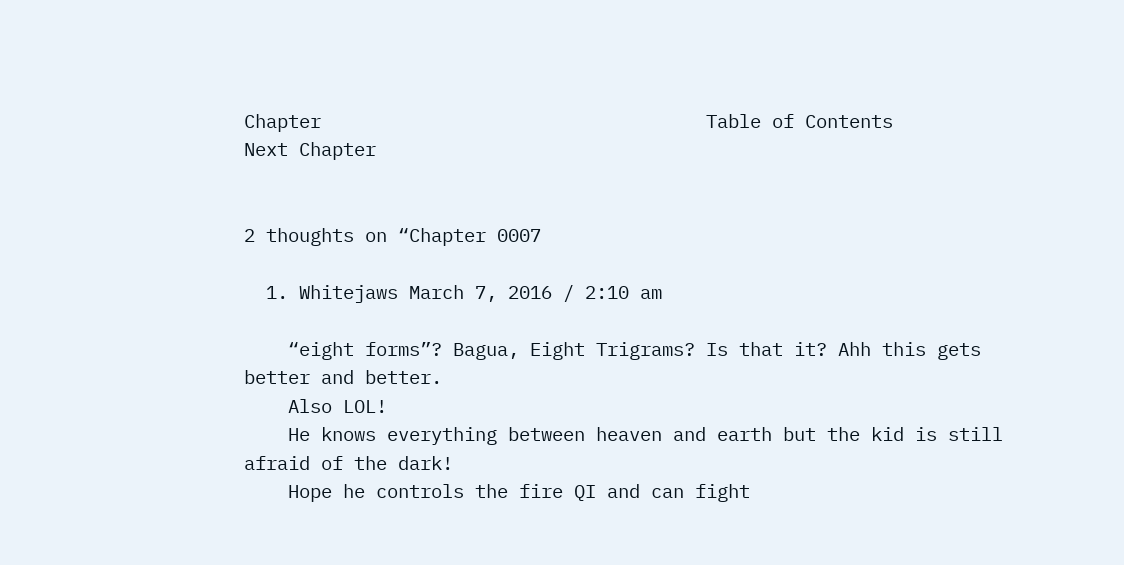Chapter                                   Table of Contents                              Next Chapter


2 thoughts on “Chapter 0007

  1. Whitejaws March 7, 2016 / 2:10 am

    “eight forms”? Bagua, Eight Trigrams? Is that it? Ahh this gets better and better.
    Also LOL!
    He knows everything between heaven and earth but the kid is still afraid of the dark!
    Hope he controls the fire QI and can fight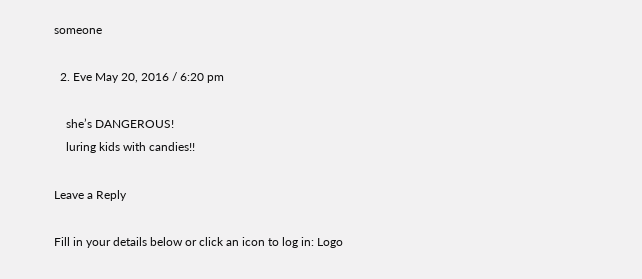someone

  2. Eve May 20, 2016 / 6:20 pm

    she’s DANGEROUS!
    luring kids with candies!!

Leave a Reply

Fill in your details below or click an icon to log in: Logo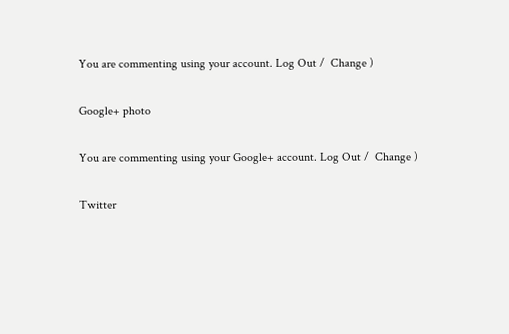You are commenting using your account. Log Out /  Change )

Google+ photo

You are commenting using your Google+ account. Log Out /  Change )

Twitter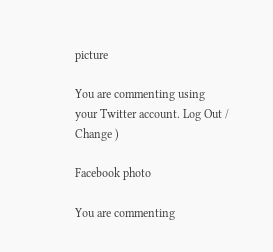picture

You are commenting using your Twitter account. Log Out /  Change )

Facebook photo

You are commenting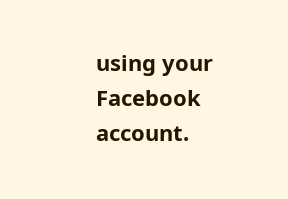using your Facebook account.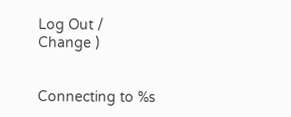Log Out /  Change )


Connecting to %s